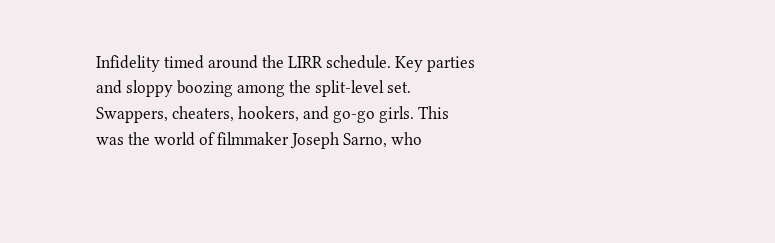Infidelity timed around the LIRR schedule. Key parties and sloppy boozing among the split-level set. Swappers, cheaters, hookers, and go-go girls. This was the world of filmmaker Joseph Sarno, who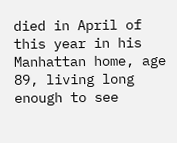died in April of this year in his Manhattan home, age 89, living long enough to see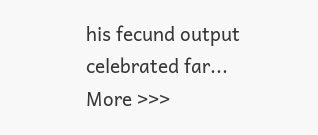his fecund output celebrated far... More >>>